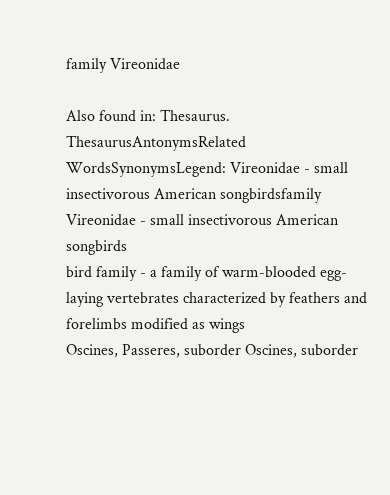family Vireonidae

Also found in: Thesaurus.
ThesaurusAntonymsRelated WordsSynonymsLegend: Vireonidae - small insectivorous American songbirdsfamily Vireonidae - small insectivorous American songbirds
bird family - a family of warm-blooded egg-laying vertebrates characterized by feathers and forelimbs modified as wings
Oscines, Passeres, suborder Oscines, suborder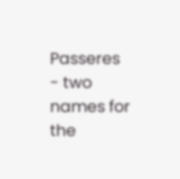Passeres - two names for the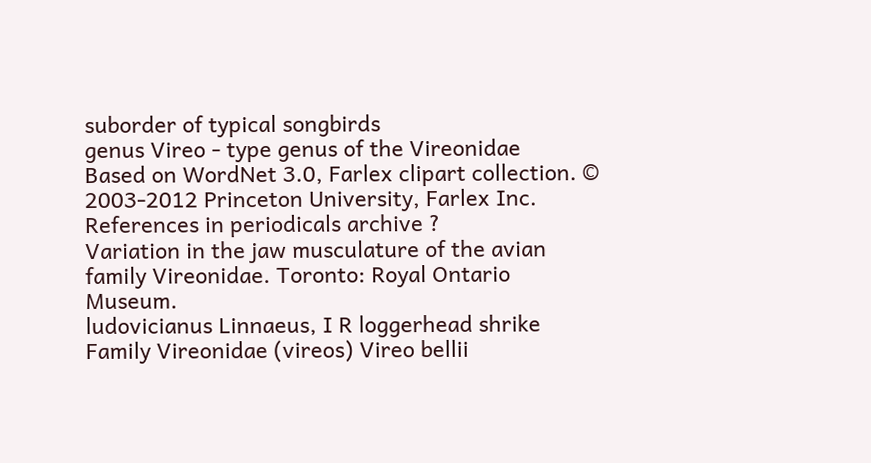suborder of typical songbirds
genus Vireo - type genus of the Vireonidae
Based on WordNet 3.0, Farlex clipart collection. © 2003-2012 Princeton University, Farlex Inc.
References in periodicals archive ?
Variation in the jaw musculature of the avian family Vireonidae. Toronto: Royal Ontario Museum.
ludovicianus Linnaeus, I R loggerhead shrike Family Vireonidae (vireos) Vireo bellii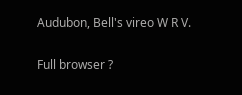Audubon, Bell's vireo W R V.

Full browser ?